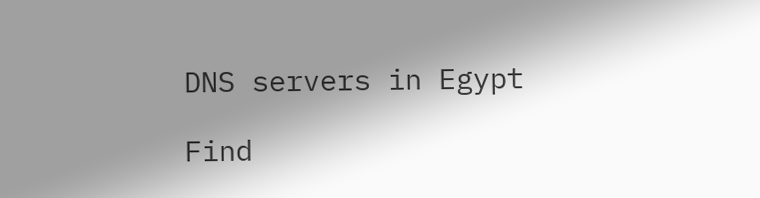DNS servers in Egypt

Find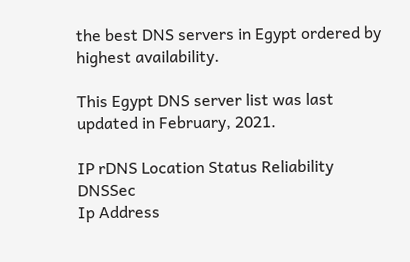the best DNS servers in Egypt ordered by highest availability.

This Egypt DNS server list was last updated in February, 2021.

IP rDNS Location Status Reliability DNSSec
Ip Address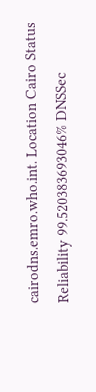cairodns.emro.who.int. Location Cairo Status Reliability 99.520383693046% DNSSec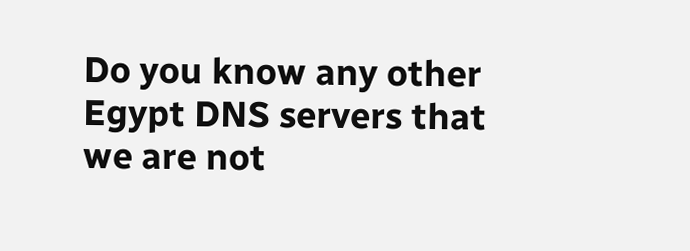Do you know any other Egypt DNS servers that we are not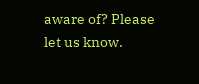aware of? Please let us know.